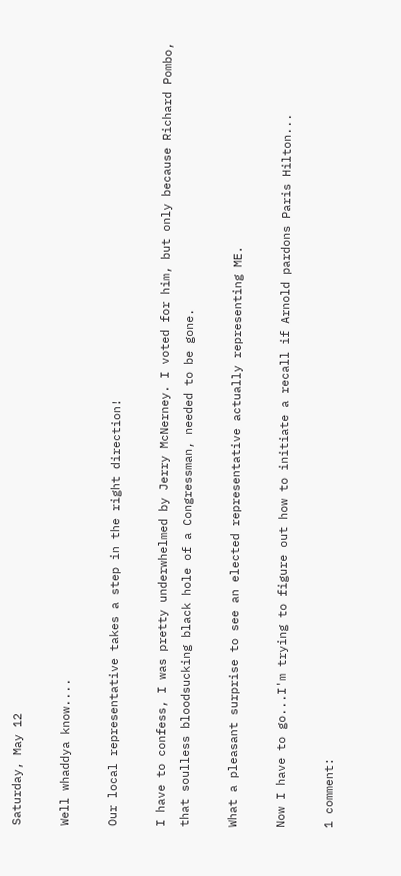Saturday, May 12

Well whaddya know....

Our local representative takes a step in the right direction!

I have to confess, I was pretty underwhelmed by Jerry McNerney. I voted for him, but only because Richard Pombo, that soulless bloodsucking black hole of a Congressman, needed to be gone.

What a pleasant surprise to see an elected representative actually representing ME.

Now I have to go...I'm trying to figure out how to initiate a recall if Arnold pardons Paris Hilton...

1 comment: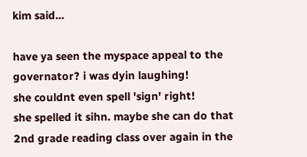kim said...

have ya seen the myspace appeal to the governator? i was dyin laughing!
she couldnt even spell 'sign' right!
she spelled it sihn. maybe she can do that 2nd grade reading class over again in the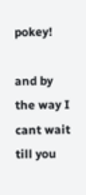pokey!

and by the way I cant wait till you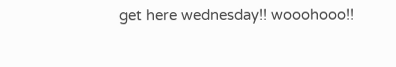get here wednesday!! wooohooo!!